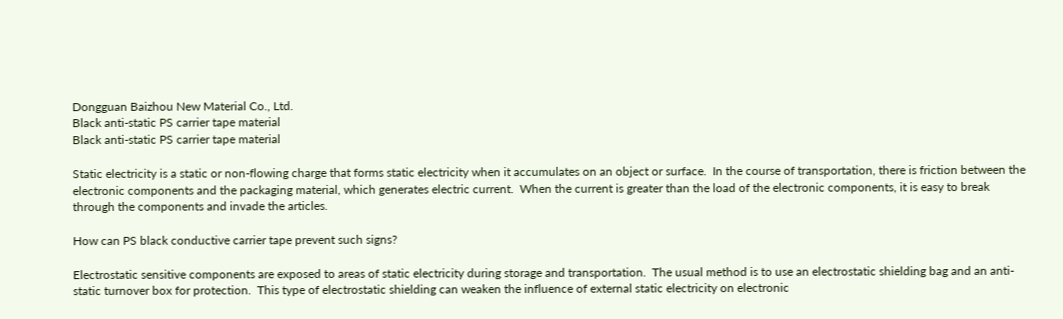Dongguan Baizhou New Material Co., Ltd.
Black anti-static PS carrier tape material
Black anti-static PS carrier tape material

Static electricity is a static or non-flowing charge that forms static electricity when it accumulates on an object or surface.  In the course of transportation, there is friction between the electronic components and the packaging material, which generates electric current.  When the current is greater than the load of the electronic components, it is easy to break through the components and invade the articles.

How can PS black conductive carrier tape prevent such signs?

Electrostatic sensitive components are exposed to areas of static electricity during storage and transportation.  The usual method is to use an electrostatic shielding bag and an anti-static turnover box for protection.  This type of electrostatic shielding can weaken the influence of external static electricity on electronic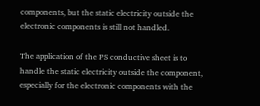components, but the static electricity outside the electronic components is still not handled.

The application of the PS conductive sheet is to handle the static electricity outside the component, especially for the electronic components with the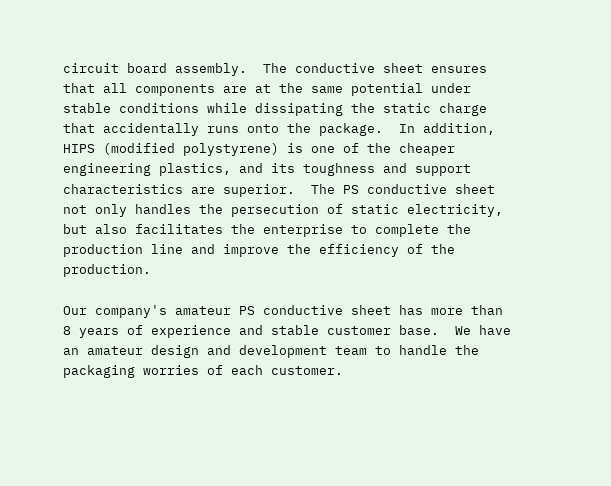circuit board assembly.  The conductive sheet ensures that all components are at the same potential under stable conditions while dissipating the static charge that accidentally runs onto the package.  In addition, HIPS (modified polystyrene) is one of the cheaper engineering plastics, and its toughness and support characteristics are superior.  The PS conductive sheet not only handles the persecution of static electricity, but also facilitates the enterprise to complete the production line and improve the efficiency of the production.

Our company's amateur PS conductive sheet has more than 8 years of experience and stable customer base.  We have an amateur design and development team to handle the packaging worries of each customer.